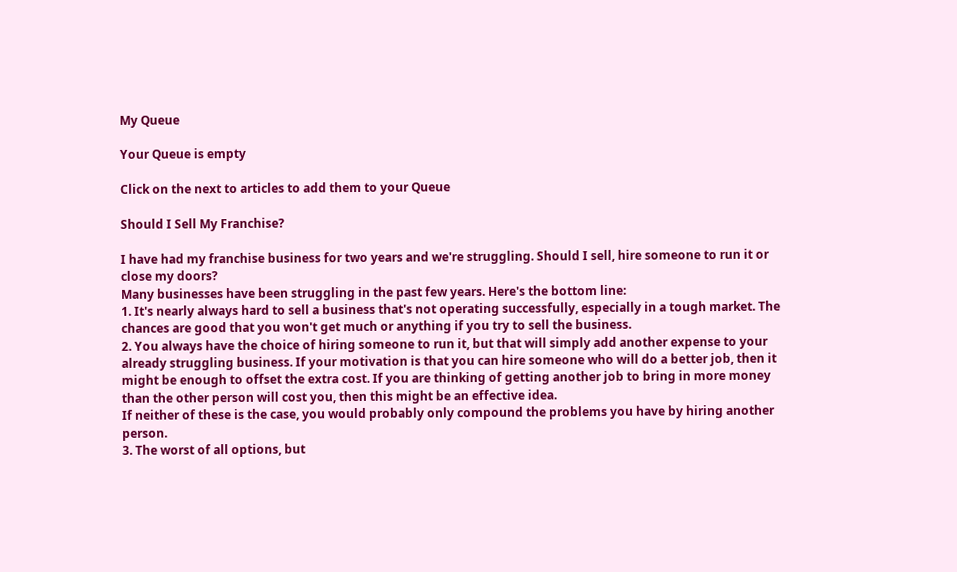My Queue

Your Queue is empty

Click on the next to articles to add them to your Queue

Should I Sell My Franchise?

I have had my franchise business for two years and we're struggling. Should I sell, hire someone to run it or close my doors?
Many businesses have been struggling in the past few years. Here's the bottom line:
1. It's nearly always hard to sell a business that's not operating successfully, especially in a tough market. The chances are good that you won't get much or anything if you try to sell the business.
2. You always have the choice of hiring someone to run it, but that will simply add another expense to your already struggling business. If your motivation is that you can hire someone who will do a better job, then it might be enough to offset the extra cost. If you are thinking of getting another job to bring in more money than the other person will cost you, then this might be an effective idea.
If neither of these is the case, you would probably only compound the problems you have by hiring another person.
3. The worst of all options, but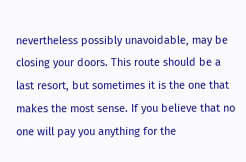nevertheless possibly unavoidable, may be closing your doors. This route should be a last resort, but sometimes it is the one that makes the most sense. If you believe that no one will pay you anything for the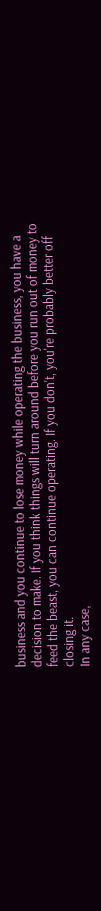business and you continue to lose money while operating the business, you have a decision to make. If you think things will turn around before you run out of money to feed the beast, you can continue operating. If you don't, you're probably better off closing it.
In any case,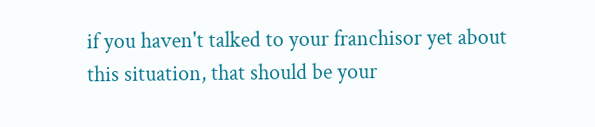if you haven't talked to your franchisor yet about this situation, that should be your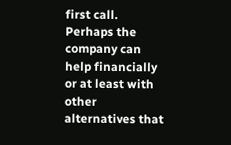first call. Perhaps the company can help financially or at least with other alternatives that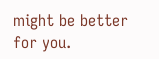might be better for you.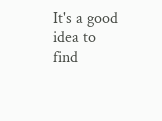It's a good idea to find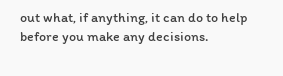out what, if anything, it can do to help before you make any decisions.